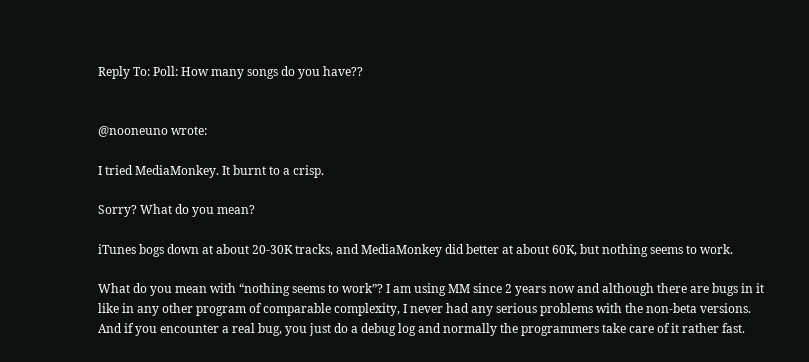Reply To: Poll: How many songs do you have??


@nooneuno wrote:

I tried MediaMonkey. It burnt to a crisp.

Sorry? What do you mean?

iTunes bogs down at about 20-30K tracks, and MediaMonkey did better at about 60K, but nothing seems to work.

What do you mean with “nothing seems to work”? I am using MM since 2 years now and although there are bugs in it like in any other program of comparable complexity, I never had any serious problems with the non-beta versions. And if you encounter a real bug, you just do a debug log and normally the programmers take care of it rather fast.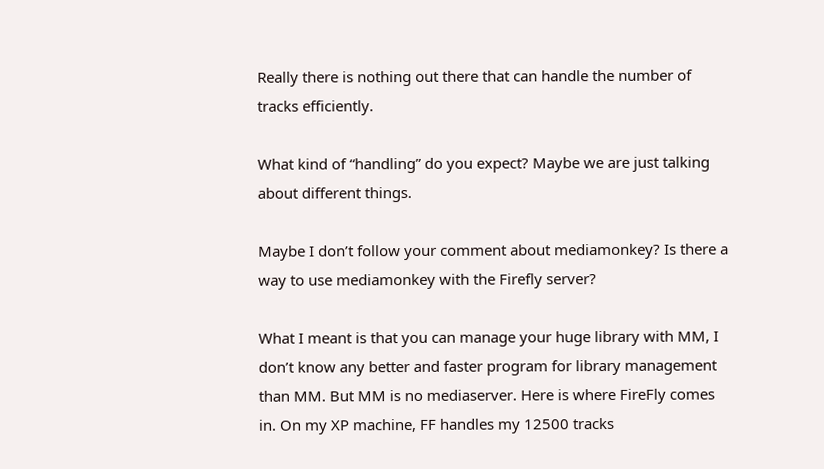Really there is nothing out there that can handle the number of tracks efficiently.

What kind of “handling” do you expect? Maybe we are just talking about different things.

Maybe I don’t follow your comment about mediamonkey? Is there a way to use mediamonkey with the Firefly server?

What I meant is that you can manage your huge library with MM, I don’t know any better and faster program for library management than MM. But MM is no mediaserver. Here is where FireFly comes in. On my XP machine, FF handles my 12500 tracks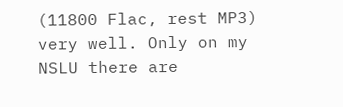(11800 Flac, rest MP3) very well. Only on my NSLU there are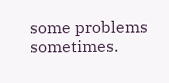some problems sometimes.